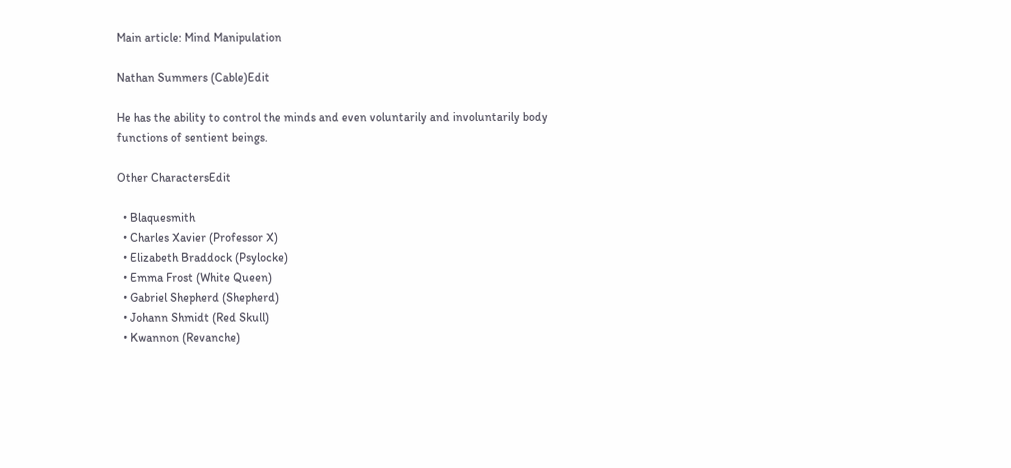Main article: Mind Manipulation

Nathan Summers (Cable)Edit

He has the ability to control the minds and even voluntarily and involuntarily body functions of sentient beings.

Other CharactersEdit

  • Blaquesmith
  • Charles Xavier (Professor X)
  • Elizabeth Braddock (Psylocke)
  • Emma Frost (White Queen)
  • Gabriel Shepherd (Shepherd)
  • Johann Shmidt (Red Skull)
  • Kwannon (Revanche)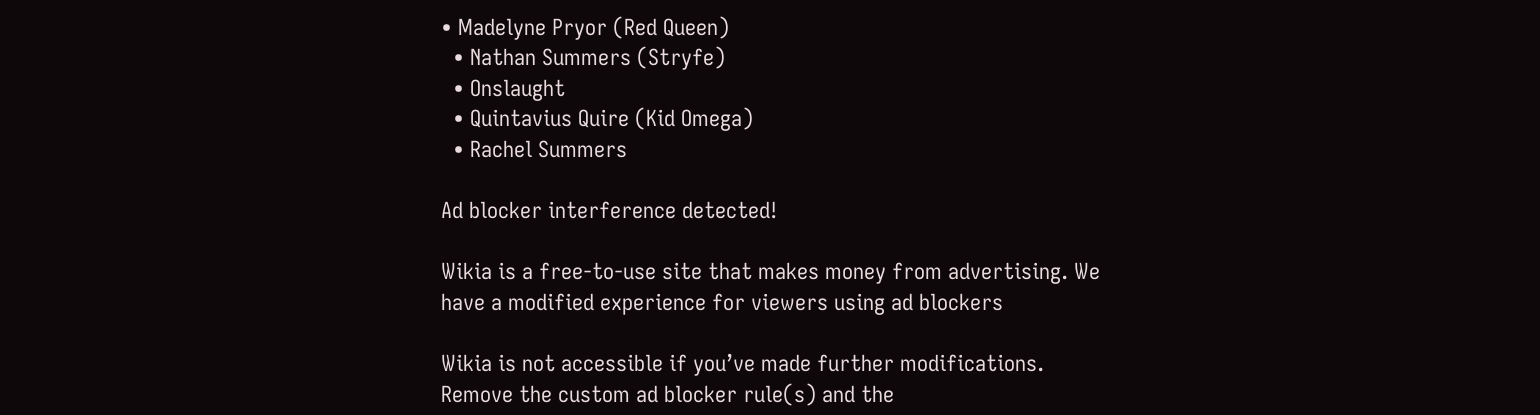• Madelyne Pryor (Red Queen)
  • Nathan Summers (Stryfe)
  • Onslaught
  • Quintavius Quire (Kid Omega)
  • Rachel Summers

Ad blocker interference detected!

Wikia is a free-to-use site that makes money from advertising. We have a modified experience for viewers using ad blockers

Wikia is not accessible if you’ve made further modifications. Remove the custom ad blocker rule(s) and the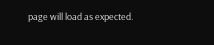page will load as expected.